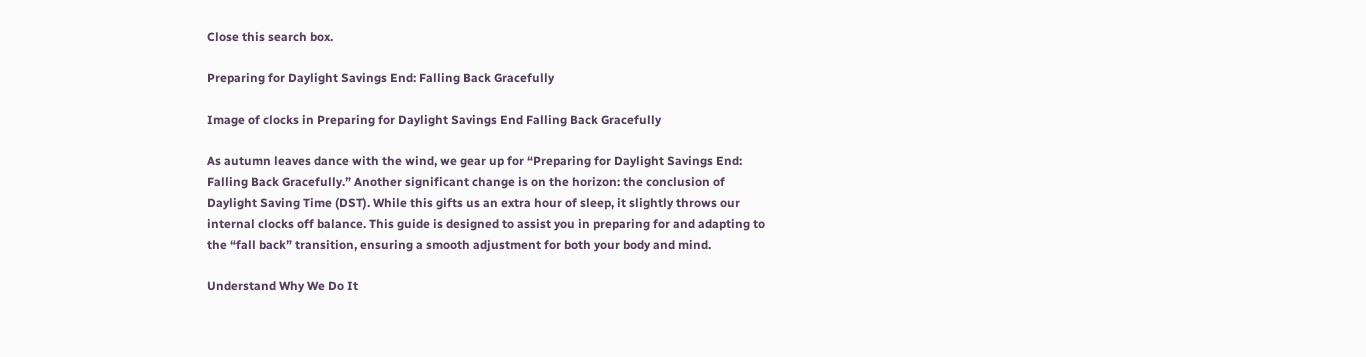Close this search box.

Preparing for Daylight Savings End: Falling Back Gracefully

Image of clocks in Preparing for Daylight Savings End Falling Back Gracefully

As autumn leaves dance with the wind, we gear up for “Preparing for Daylight Savings End: Falling Back Gracefully.” Another significant change is on the horizon: the conclusion of Daylight Saving Time (DST). While this gifts us an extra hour of sleep, it slightly throws our internal clocks off balance. This guide is designed to assist you in preparing for and adapting to the “fall back” transition, ensuring a smooth adjustment for both your body and mind.

Understand Why We Do It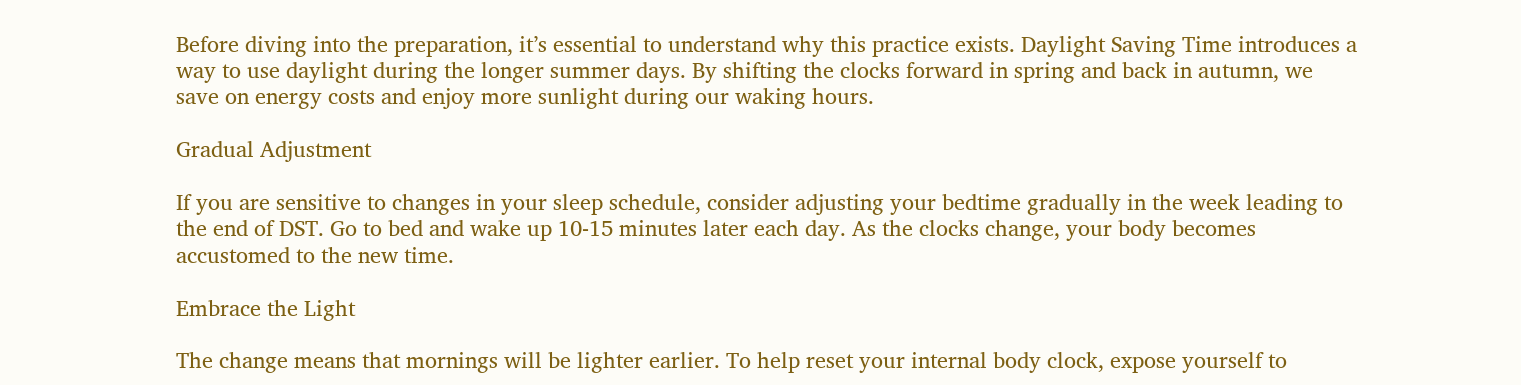Before diving into the preparation, it’s essential to understand why this practice exists. Daylight Saving Time introduces a way to use daylight during the longer summer days. By shifting the clocks forward in spring and back in autumn, we save on energy costs and enjoy more sunlight during our waking hours.

Gradual Adjustment

If you are sensitive to changes in your sleep schedule, consider adjusting your bedtime gradually in the week leading to the end of DST. Go to bed and wake up 10-15 minutes later each day. As the clocks change, your body becomes accustomed to the new time.

Embrace the Light

The change means that mornings will be lighter earlier. To help reset your internal body clock, expose yourself to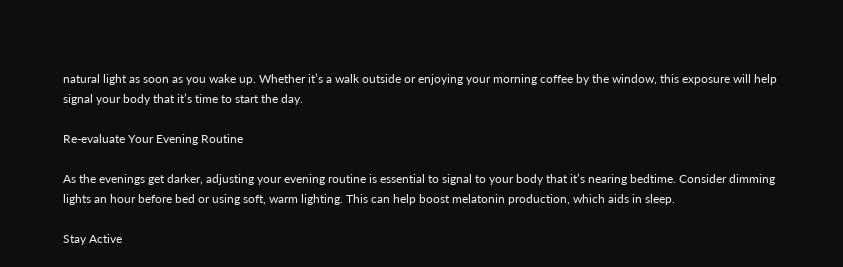natural light as soon as you wake up. Whether it’s a walk outside or enjoying your morning coffee by the window, this exposure will help signal your body that it’s time to start the day.

Re-evaluate Your Evening Routine

As the evenings get darker, adjusting your evening routine is essential to signal to your body that it’s nearing bedtime. Consider dimming lights an hour before bed or using soft, warm lighting. This can help boost melatonin production, which aids in sleep.

Stay Active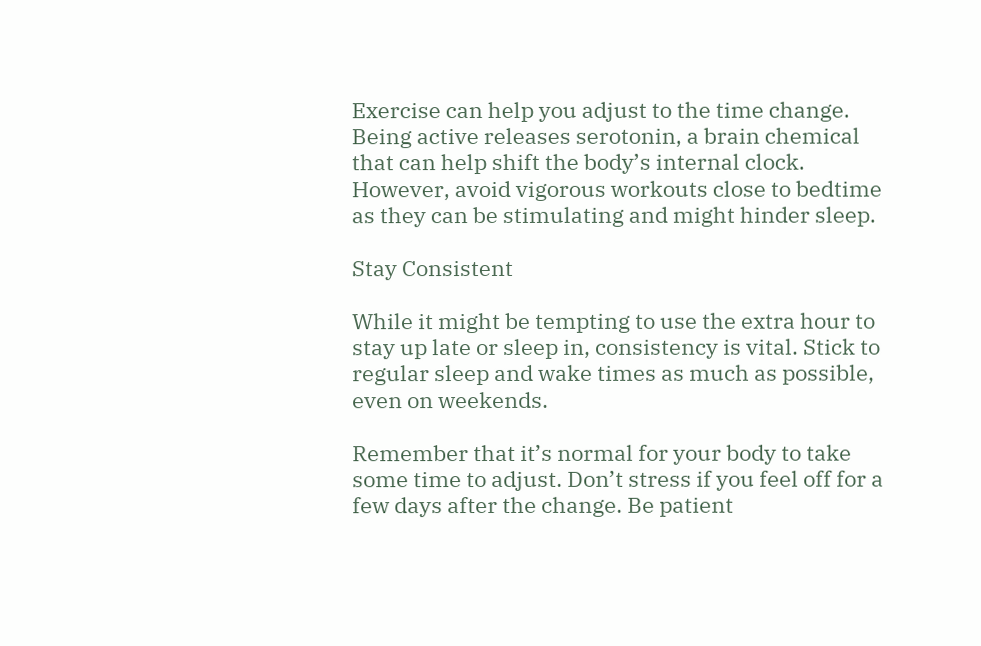Exercise can help you adjust to the time change. Being active releases serotonin, a brain chemical that can help shift the body’s internal clock. However, avoid vigorous workouts close to bedtime as they can be stimulating and might hinder sleep.

Stay Consistent

While it might be tempting to use the extra hour to stay up late or sleep in, consistency is vital. Stick to regular sleep and wake times as much as possible, even on weekends.

Remember that it’s normal for your body to take some time to adjust. Don’t stress if you feel off for a few days after the change. Be patient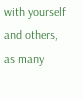with yourself and others, as many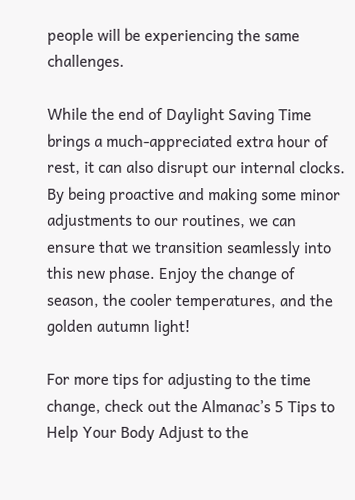people will be experiencing the same challenges.

While the end of Daylight Saving Time brings a much-appreciated extra hour of rest, it can also disrupt our internal clocks. By being proactive and making some minor adjustments to our routines, we can ensure that we transition seamlessly into this new phase. Enjoy the change of season, the cooler temperatures, and the golden autumn light!

For more tips for adjusting to the time change, check out the Almanac’s 5 Tips to Help Your Body Adjust to the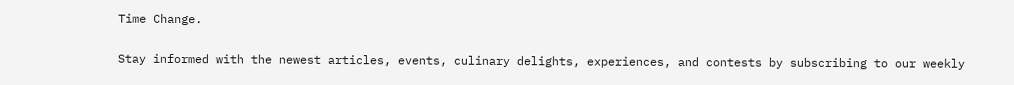Time Change.

Stay informed with the newest articles, events, culinary delights, experiences, and contests by subscribing to our weekly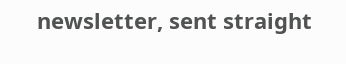newsletter, sent straight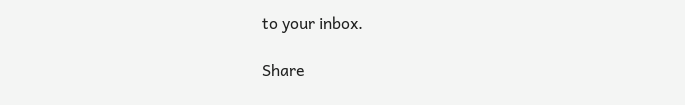to your inbox.

Share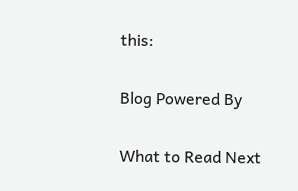this:

Blog Powered By

What to Read Next